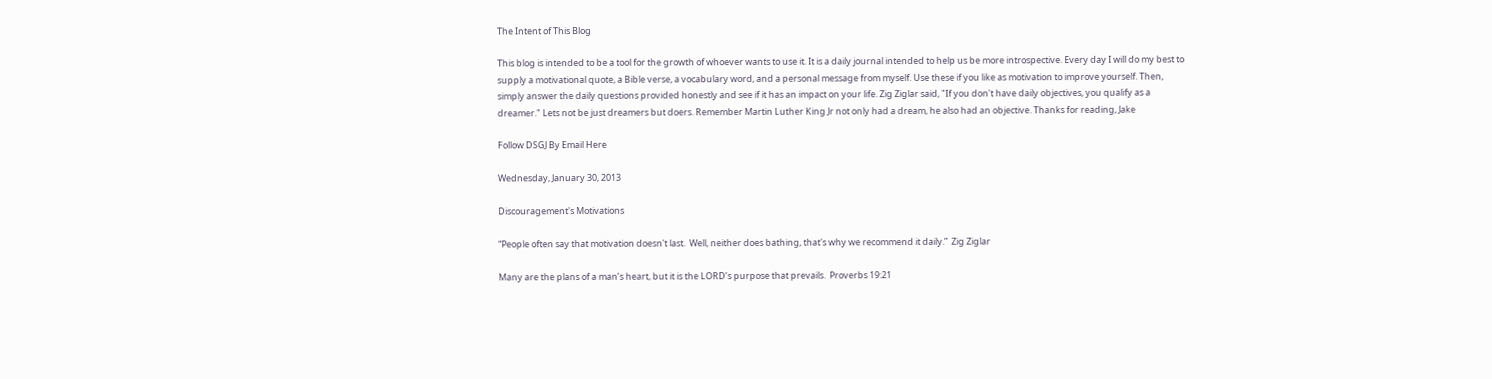The Intent of This Blog

This blog is intended to be a tool for the growth of whoever wants to use it. It is a daily journal intended to help us be more introspective. Every day I will do my best to supply a motivational quote, a Bible verse, a vocabulary word, and a personal message from myself. Use these if you like as motivation to improve yourself. Then, simply answer the daily questions provided honestly and see if it has an impact on your life. Zig Ziglar said, "If you don't have daily objectives, you qualify as a dreamer." Lets not be just dreamers but doers. Remember Martin Luther King Jr not only had a dream, he also had an objective. Thanks for reading, Jake

Follow DSGJ By Email Here

Wednesday, January 30, 2013

Discouragement's Motivations

“People often say that motivation doesn't last.  Well, neither does bathing, that's why we recommend it daily.”  Zig Ziglar

Many are the plans of a man’s heart, but it is the LORD’s purpose that prevails.  Proverbs 19:21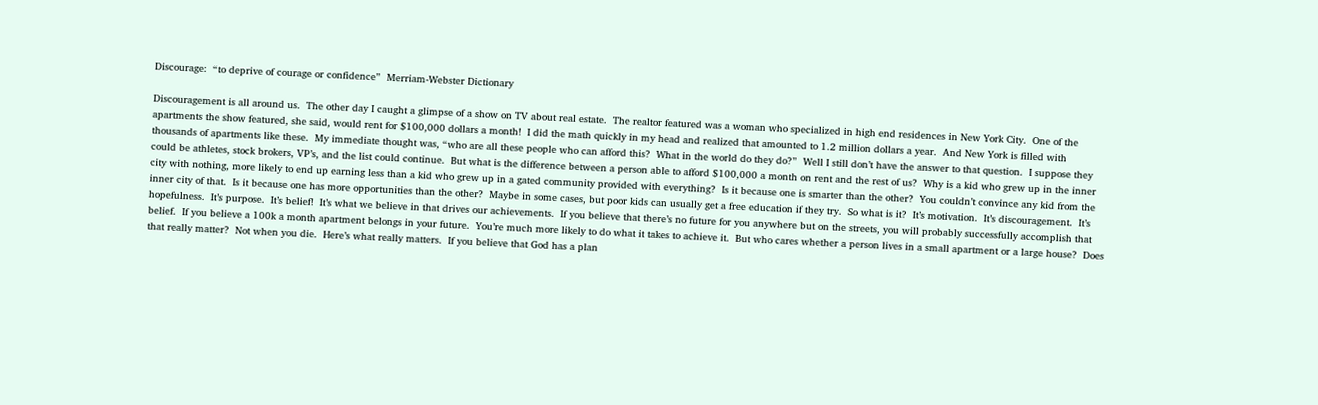Discourage:  “to deprive of courage or confidence”  Merriam-Webster Dictionary

Discouragement is all around us.  The other day I caught a glimpse of a show on TV about real estate.  The realtor featured was a woman who specialized in high end residences in New York City.  One of the apartments the show featured, she said, would rent for $100,000 dollars a month!  I did the math quickly in my head and realized that amounted to 1.2 million dollars a year.  And New York is filled with thousands of apartments like these.  My immediate thought was, “who are all these people who can afford this?  What in the world do they do?”  Well I still don’t have the answer to that question.  I suppose they could be athletes, stock brokers, VP’s, and the list could continue.  But what is the difference between a person able to afford $100,000 a month on rent and the rest of us?  Why is a kid who grew up in the inner city with nothing, more likely to end up earning less than a kid who grew up in a gated community provided with everything?  Is it because one is smarter than the other?  You couldn’t convince any kid from the inner city of that.  Is it because one has more opportunities than the other?  Maybe in some cases, but poor kids can usually get a free education if they try.  So what is it?  It’s motivation.  It’s discouragement.  It’s hopefulness.  It’s purpose.  It’s belief!  It’s what we believe in that drives our achievements.  If you believe that there’s no future for you anywhere but on the streets, you will probably successfully accomplish that belief.  If you believe a 100k a month apartment belongs in your future.  You’re much more likely to do what it takes to achieve it.  But who cares whether a person lives in a small apartment or a large house?  Does that really matter?  Not when you die.  Here’s what really matters.  If you believe that God has a plan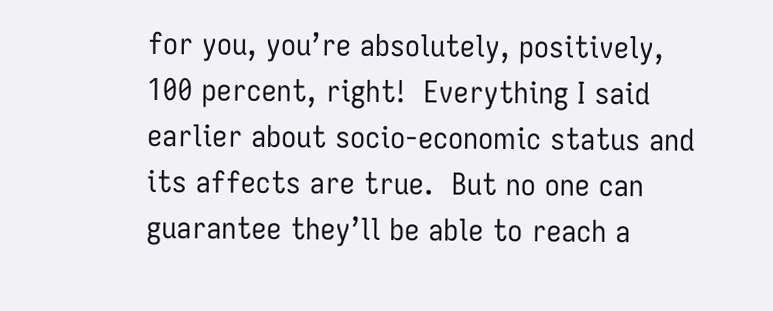for you, you’re absolutely, positively, 100 percent, right!  Everything I said earlier about socio-economic status and its affects are true.  But no one can guarantee they’ll be able to reach a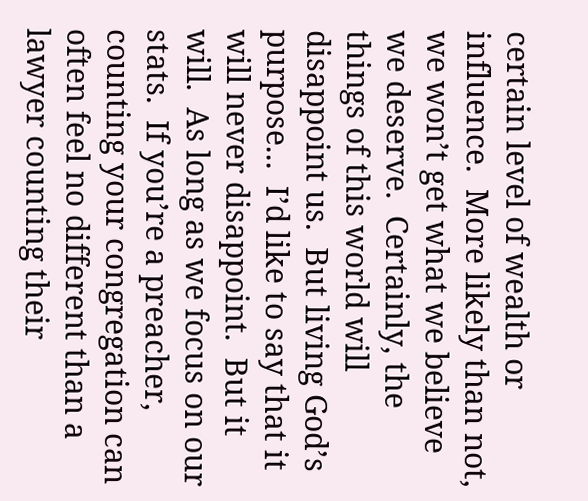certain level of wealth or influence.  More likely than not, we won’t get what we believe we deserve.  Certainly, the things of this world will disappoint us.  But living God’s purpose...  I’d like to say that it will never disappoint.  But it will.  As long as we focus on our stats.  If you’re a preacher, counting your congregation can often feel no different than a lawyer counting their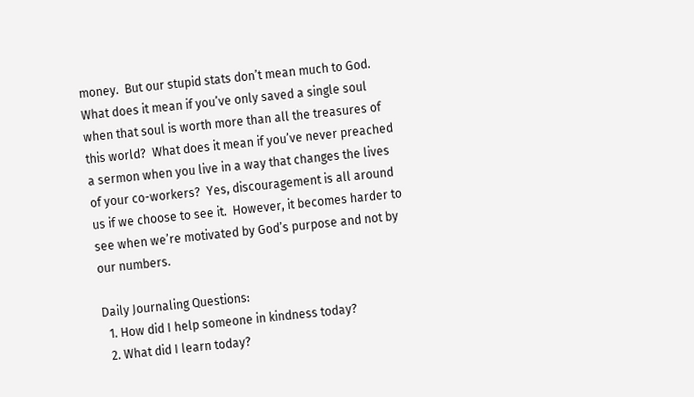money.  But our stupid stats don’t mean much to God.  What does it mean if you’ve only saved a single soul when that soul is worth more than all the treasures of this world?  What does it mean if you’ve never preached a sermon when you live in a way that changes the lives of your co-workers?  Yes, discouragement is all around us if we choose to see it.  However, it becomes harder to see when we’re motivated by God’s purpose and not by our numbers.

Daily Journaling Questions:
  1. How did I help someone in kindness today?
  2. What did I learn today?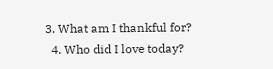3. What am I thankful for?
  4. Who did I love today?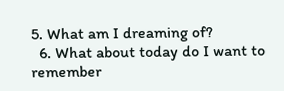5. What am I dreaming of?
  6. What about today do I want to remember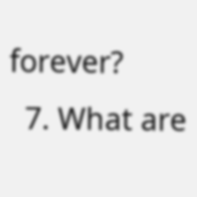forever?
  7. What are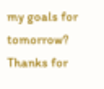my goals for tomorrow?
Thanks for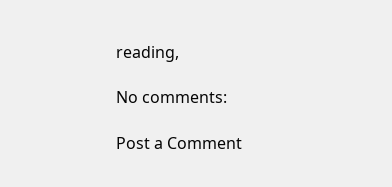reading,

No comments:

Post a Comment